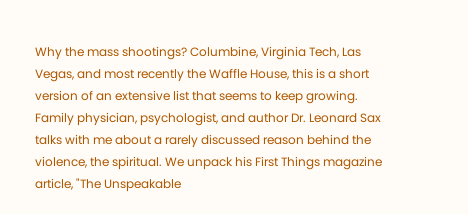Why the mass shootings? Columbine, Virginia Tech, Las Vegas, and most recently the Waffle House, this is a short version of an extensive list that seems to keep growing.  Family physician, psychologist, and author Dr. Leonard Sax talks with me about a rarely discussed reason behind the violence, the spiritual. We unpack his First Things magazine article, "The Unspeakable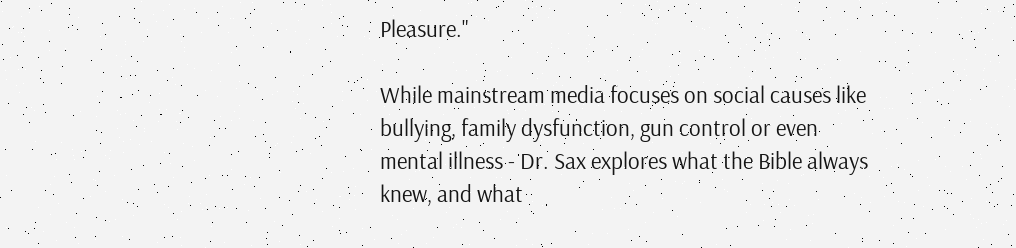Pleasure."

While mainstream media focuses on social causes like bullying, family dysfunction, gun control or even mental illness - Dr. Sax explores what the Bible always knew, and what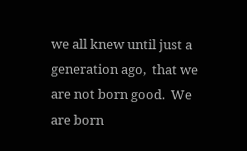we all knew until just a generation ago,  that we are not born good.  We are born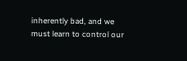inherently bad, and we must learn to control our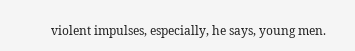violent impulses, especially, he says, young men.